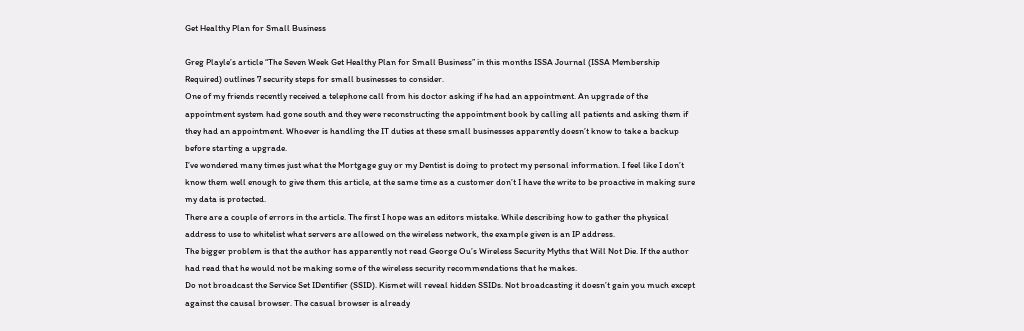Get Healthy Plan for Small Business

Greg Playle’s article “The Seven Week Get Healthy Plan for Small Business” in this months ISSA Journal (ISSA Membership Required) outlines 7 security steps for small businesses to consider.
One of my friends recently received a telephone call from his doctor asking if he had an appointment. An upgrade of the appointment system had gone south and they were reconstructing the appointment book by calling all patients and asking them if they had an appointment. Whoever is handling the IT duties at these small businesses apparently doesn’t know to take a backup before starting a upgrade.
I’ve wondered many times just what the Mortgage guy or my Dentist is doing to protect my personal information. I feel like I don’t know them well enough to give them this article, at the same time as a customer don’t I have the write to be proactive in making sure my data is protected.
There are a couple of errors in the article. The first I hope was an editors mistake. While describing how to gather the physical address to use to whitelist what servers are allowed on the wireless network, the example given is an IP address.
The bigger problem is that the author has apparently not read George Ou’s Wireless Security Myths that Will Not Die. If the author had read that he would not be making some of the wireless security recommendations that he makes.
Do not broadcast the Service Set IDentifier (SSID). Kismet will reveal hidden SSIDs. Not broadcasting it doesn’t gain you much except against the causal browser. The casual browser is already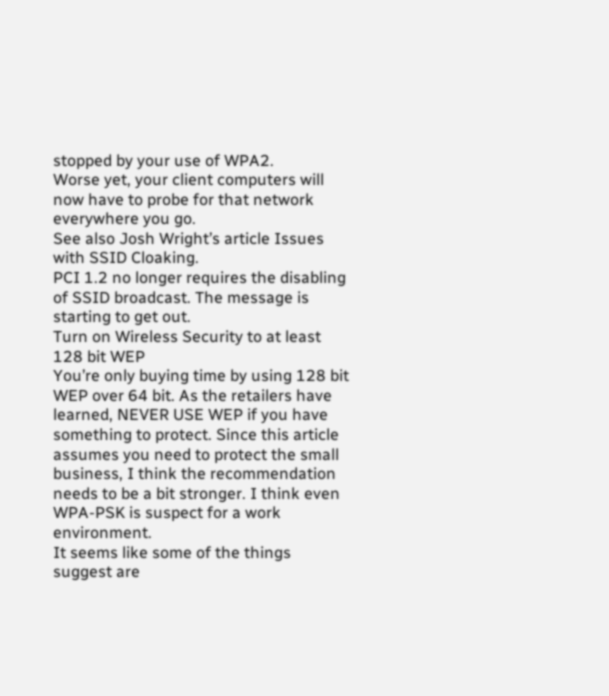stopped by your use of WPA2.
Worse yet, your client computers will now have to probe for that network everywhere you go.
See also Josh Wright’s article Issues with SSID Cloaking.
PCI 1.2 no longer requires the disabling of SSID broadcast. The message is starting to get out.
Turn on Wireless Security to at least 128 bit WEP
You’re only buying time by using 128 bit WEP over 64 bit. As the retailers have learned, NEVER USE WEP if you have something to protect. Since this article assumes you need to protect the small business, I think the recommendation needs to be a bit stronger. I think even WPA-PSK is suspect for a work environment.
It seems like some of the things suggest are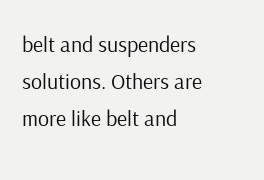belt and suspenders solutions. Others are more like belt and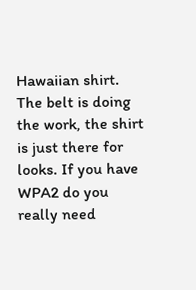Hawaiian shirt. The belt is doing the work, the shirt is just there for looks. If you have WPA2 do you really need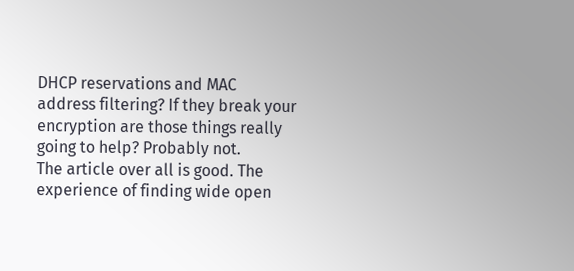DHCP reservations and MAC address filtering? If they break your encryption are those things really going to help? Probably not.
The article over all is good. The experience of finding wide open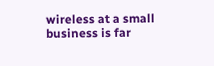wireless at a small business is far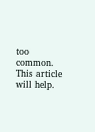too common. This article will help.